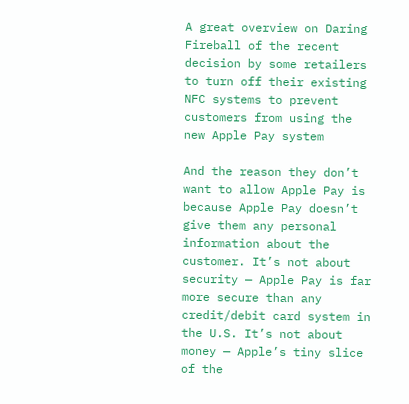A great overview on Daring Fireball of the recent decision by some retailers to turn off their existing NFC systems to prevent customers from using the new Apple Pay system

And the reason they don’t want to allow Apple Pay is because Apple Pay doesn’t give them any personal information about the customer. It’s not about security — Apple Pay is far more secure than any credit/debit card system in the U.S. It’s not about money — Apple’s tiny slice of the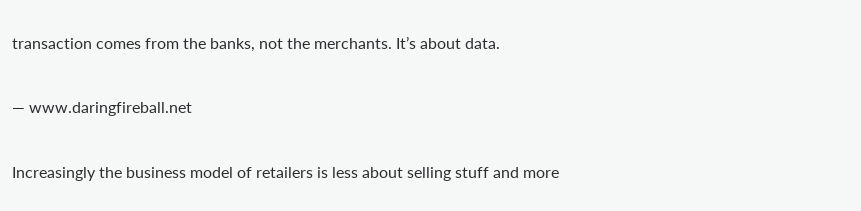transaction comes from the banks, not the merchants. It’s about data.

— www.daringfireball.net

Increasingly the business model of retailers is less about selling stuff and more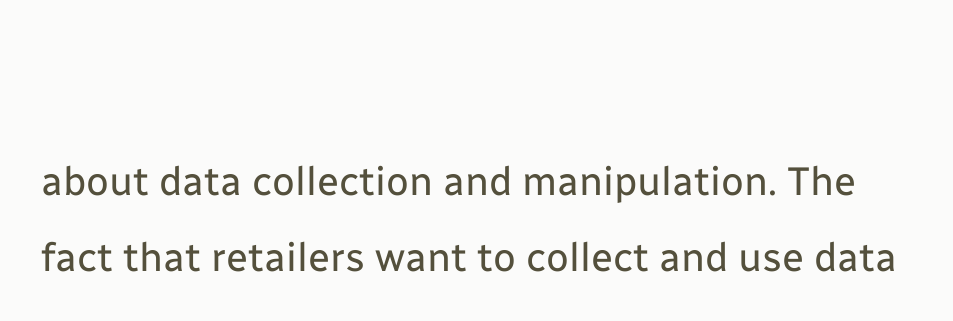about data collection and manipulation. The fact that retailers want to collect and use data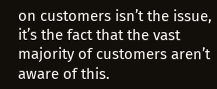on customers isn’t the issue, it’s the fact that the vast majority of customers aren’t aware of this.